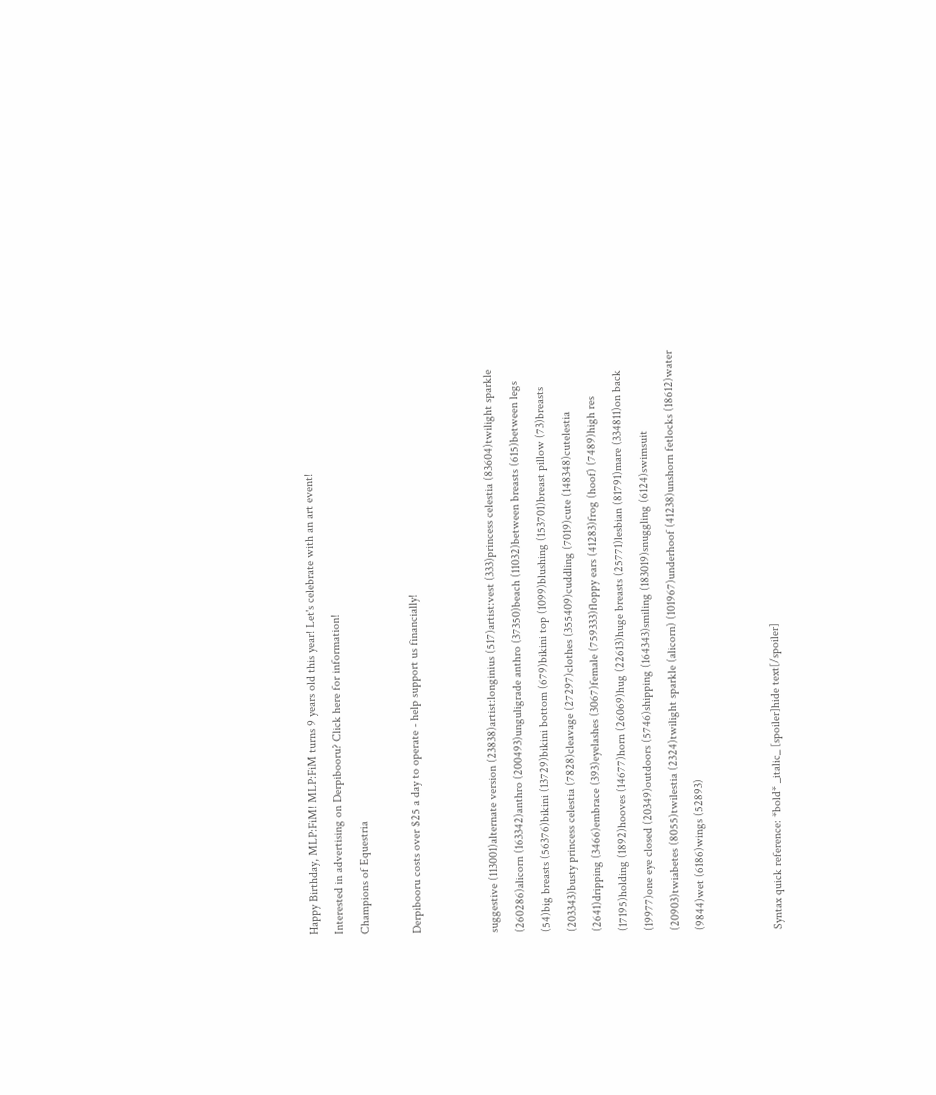Happy Birthday, MLP:FiM! MLP:FiM turns 9 years old this year! Let's celebrate with an art event!
Interested in advertising on Derpibooru? Click here for information!
Champions of Equestria

Derpibooru costs over $25 a day to operate - help support us financially!


suggestive (113001)alternate version (23838)artist:longinius (517)artist:vest (333)princess celestia (83604)twilight sparkle (260286)alicorn (163342)anthro (200493)unguligrade anthro (37350)beach (11032)between breasts (615)between legs (54)big breasts (56376)bikini (13729)bikini bottom (679)bikini top (1099)blushing (153701)breast pillow (73)breasts (203343)busty princess celestia (7828)cleavage (27297)clothes (355409)cuddling (7019)cute (148348)cutelestia (2641)dripping (3466)embrace (393)eyelashes (3067)female (759333)floppy ears (41283)frog (hoof) (7489)high res (17195)holding (1892)hooves (14677)horn (26069)hug (22613)huge breasts (25771)lesbian (81791)mare (334811)on back (19977)one eye closed (20349)outdoors (5746)shipping (164343)smiling (183019)snuggling (6124)swimsuit (20903)twiabetes (8055)twilestia (2324)twilight sparkle (alicorn) (101967)underhoof (41238)unshorn fetlocks (18612)water (9844)wet (6186)wings (52893)


Syntax quick reference: *bold* _italic_ [spoiler]hide text[/spoiler]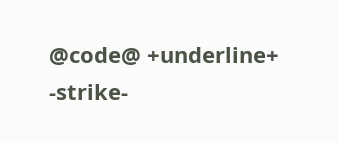@code@ +underline+ -strike-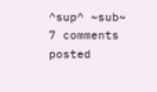^sup^ ~sub~
7 comments posted